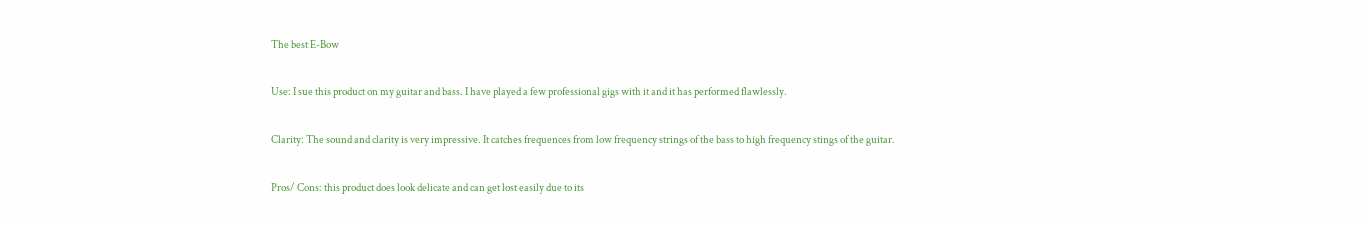The best E-Bow

Use: I sue this product on my guitar and bass. I have played a few professional gigs with it and it has performed flawlessly.

Clarity: The sound and clarity is very impressive. It catches frequences from low frequency strings of the bass to high frequency stings of the guitar.

Pros/ Cons: this product does look delicate and can get lost easily due to its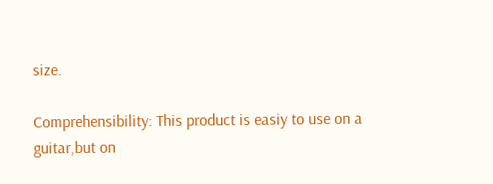size.

Comprehensibility: This product is easiy to use on a guitar,but on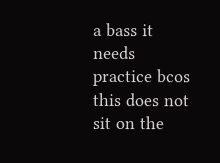a bass it needs practice bcos this does not sit on the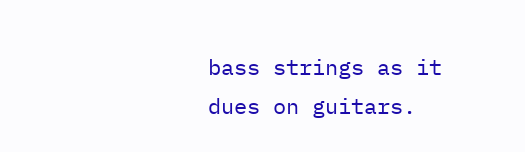bass strings as it dues on guitars.